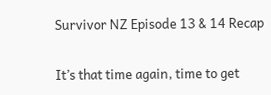Survivor NZ Episode 13 & 14 Recap

It’s that time again, time to get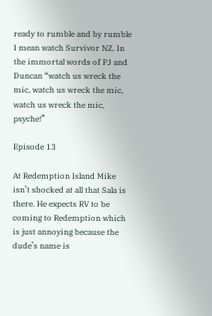ready to rumble and by rumble I mean watch Survivor NZ. In the immortal words of PJ and Duncan “watch us wreck the mic, watch us wreck the mic, watch us wreck the mic, psyche!”

Episode 13

At Redemption Island Mike isn’t shocked at all that Sala is there. He expects RV to be coming to Redemption which is just annoying because the dude’s name is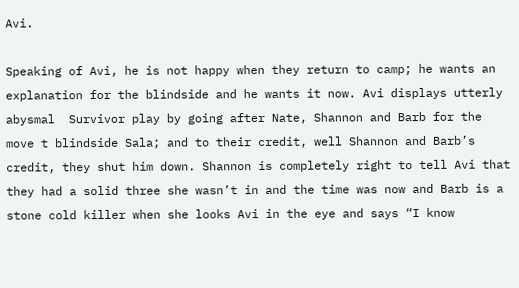Avi.

Speaking of Avi, he is not happy when they return to camp; he wants an explanation for the blindside and he wants it now. Avi displays utterly abysmal  Survivor play by going after Nate, Shannon and Barb for the move t blindside Sala; and to their credit, well Shannon and Barb’s credit, they shut him down. Shannon is completely right to tell Avi that they had a solid three she wasn’t in and the time was now and Barb is a stone cold killer when she looks Avi in the eye and says “I know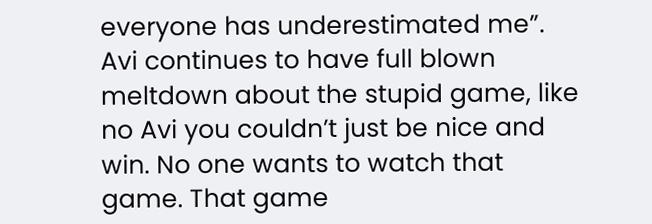everyone has underestimated me”. Avi continues to have full blown meltdown about the stupid game, like no Avi you couldn’t just be nice and win. No one wants to watch that game. That game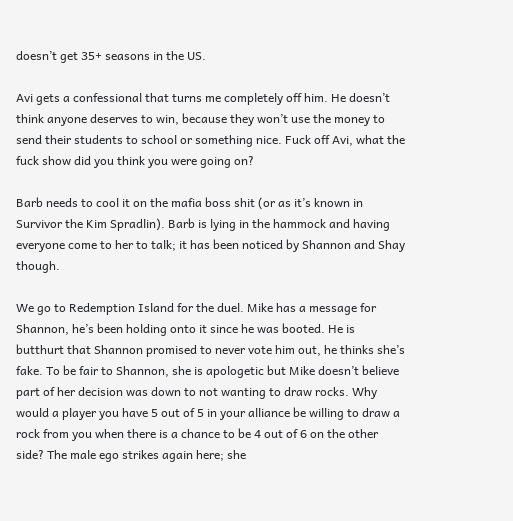doesn’t get 35+ seasons in the US.

Avi gets a confessional that turns me completely off him. He doesn’t think anyone deserves to win, because they won’t use the money to send their students to school or something nice. Fuck off Avi, what the fuck show did you think you were going on?

Barb needs to cool it on the mafia boss shit (or as it’s known in Survivor the Kim Spradlin). Barb is lying in the hammock and having everyone come to her to talk; it has been noticed by Shannon and Shay though.

We go to Redemption Island for the duel. Mike has a message for Shannon, he’s been holding onto it since he was booted. He is butthurt that Shannon promised to never vote him out, he thinks she’s fake. To be fair to Shannon, she is apologetic but Mike doesn’t believe part of her decision was down to not wanting to draw rocks. Why would a player you have 5 out of 5 in your alliance be willing to draw a rock from you when there is a chance to be 4 out of 6 on the other side? The male ego strikes again here; she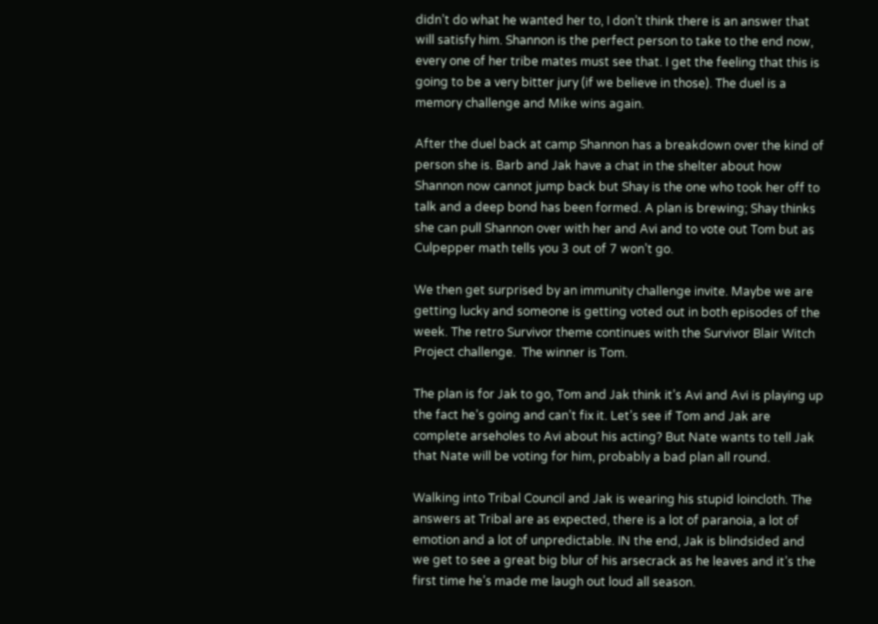didn’t do what he wanted her to, I don’t think there is an answer that will satisfy him. Shannon is the perfect person to take to the end now, every one of her tribe mates must see that. I get the feeling that this is going to be a very bitter jury (if we believe in those). The duel is a memory challenge and Mike wins again.

After the duel back at camp Shannon has a breakdown over the kind of person she is. Barb and Jak have a chat in the shelter about how Shannon now cannot jump back but Shay is the one who took her off to talk and a deep bond has been formed. A plan is brewing; Shay thinks she can pull Shannon over with her and Avi and to vote out Tom but as Culpepper math tells you 3 out of 7 won’t go.

We then get surprised by an immunity challenge invite. Maybe we are getting lucky and someone is getting voted out in both episodes of the week. The retro Survivor theme continues with the Survivor Blair Witch Project challenge.  The winner is Tom.

The plan is for Jak to go, Tom and Jak think it’s Avi and Avi is playing up the fact he’s going and can’t fix it. Let’s see if Tom and Jak are complete arseholes to Avi about his acting? But Nate wants to tell Jak that Nate will be voting for him, probably a bad plan all round.

Walking into Tribal Council and Jak is wearing his stupid loincloth. The answers at Tribal are as expected, there is a lot of paranoia, a lot of emotion and a lot of unpredictable. IN the end, Jak is blindsided and we get to see a great big blur of his arsecrack as he leaves and it’s the first time he’s made me laugh out loud all season.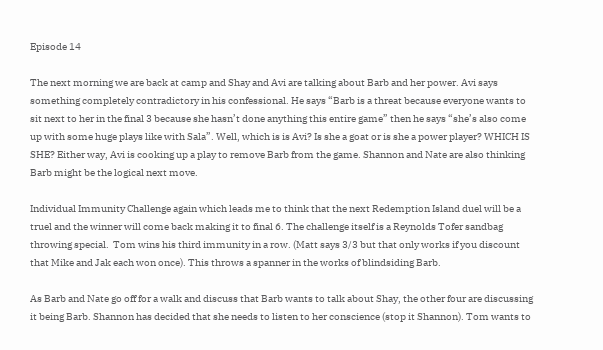Episode 14

The next morning we are back at camp and Shay and Avi are talking about Barb and her power. Avi says something completely contradictory in his confessional. He says “Barb is a threat because everyone wants to sit next to her in the final 3 because she hasn’t done anything this entire game” then he says “she’s also come up with some huge plays like with Sala”. Well, which is is Avi? Is she a goat or is she a power player? WHICH IS SHE? Either way, Avi is cooking up a play to remove Barb from the game. Shannon and Nate are also thinking Barb might be the logical next move.

Individual Immunity Challenge again which leads me to think that the next Redemption Island duel will be a truel and the winner will come back making it to final 6. The challenge itself is a Reynolds Tofer sandbag throwing special.  Tom wins his third immunity in a row. (Matt says 3/3 but that only works if you discount that Mike and Jak each won once). This throws a spanner in the works of blindsiding Barb.

As Barb and Nate go off for a walk and discuss that Barb wants to talk about Shay, the other four are discussing it being Barb. Shannon has decided that she needs to listen to her conscience (stop it Shannon). Tom wants to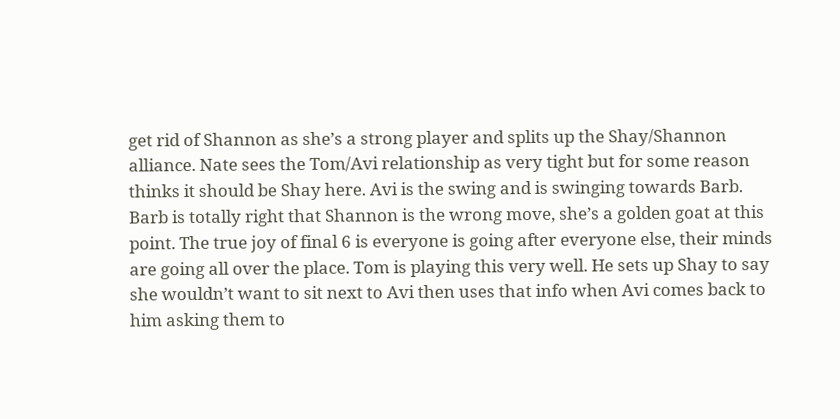get rid of Shannon as she’s a strong player and splits up the Shay/Shannon alliance. Nate sees the Tom/Avi relationship as very tight but for some reason thinks it should be Shay here. Avi is the swing and is swinging towards Barb. Barb is totally right that Shannon is the wrong move, she’s a golden goat at this point. The true joy of final 6 is everyone is going after everyone else, their minds are going all over the place. Tom is playing this very well. He sets up Shay to say she wouldn’t want to sit next to Avi then uses that info when Avi comes back to him asking them to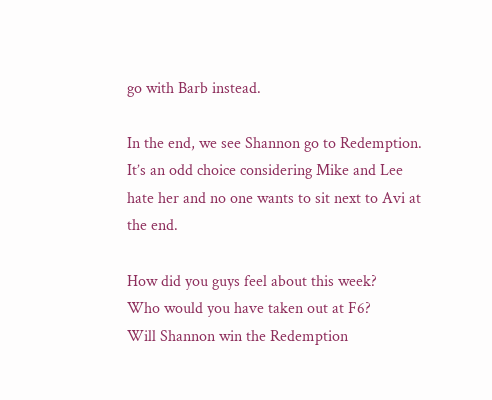go with Barb instead.

In the end, we see Shannon go to Redemption. It’s an odd choice considering Mike and Lee hate her and no one wants to sit next to Avi at the end.

How did you guys feel about this week?
Who would you have taken out at F6?
Will Shannon win the Redemption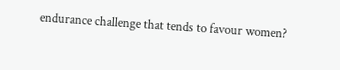endurance challenge that tends to favour women?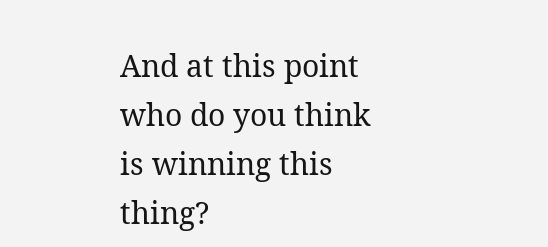And at this point who do you think is winning this thing?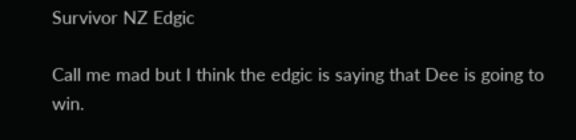Survivor NZ Edgic

Call me mad but I think the edgic is saying that Dee is going to win.